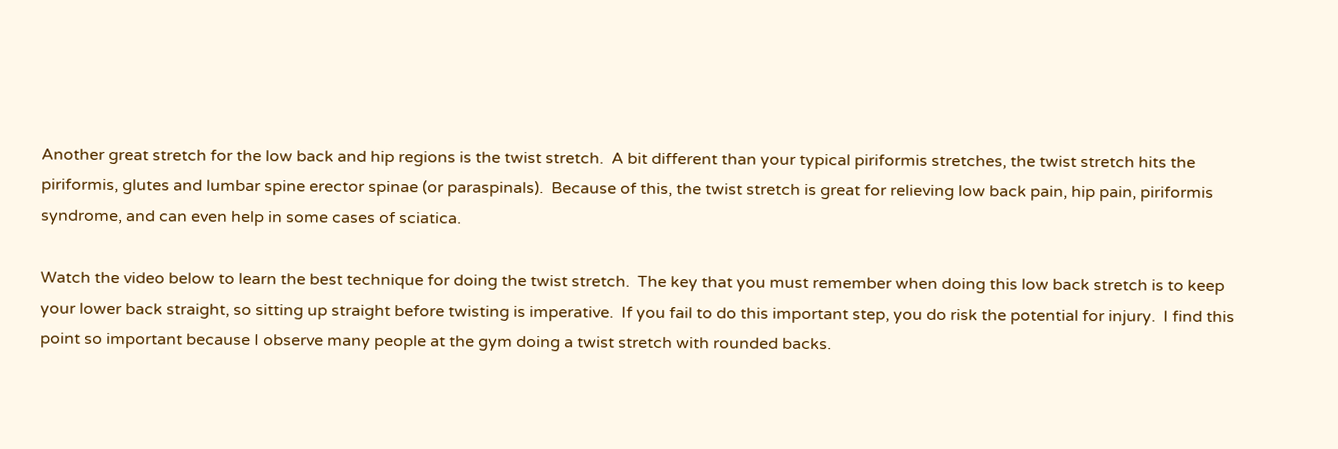Another great stretch for the low back and hip regions is the twist stretch.  A bit different than your typical piriformis stretches, the twist stretch hits the piriformis, glutes and lumbar spine erector spinae (or paraspinals).  Because of this, the twist stretch is great for relieving low back pain, hip pain, piriformis syndrome, and can even help in some cases of sciatica.

Watch the video below to learn the best technique for doing the twist stretch.  The key that you must remember when doing this low back stretch is to keep your lower back straight, so sitting up straight before twisting is imperative.  If you fail to do this important step, you do risk the potential for injury.  I find this point so important because I observe many people at the gym doing a twist stretch with rounded backs.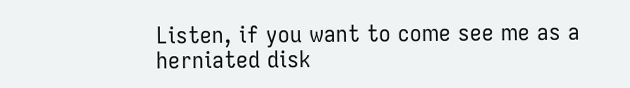Listen, if you want to come see me as a herniated disk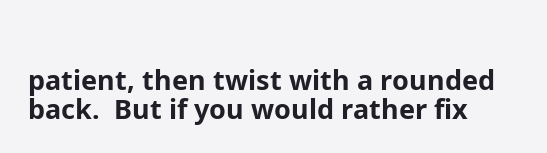patient, then twist with a rounded back.  But if you would rather fix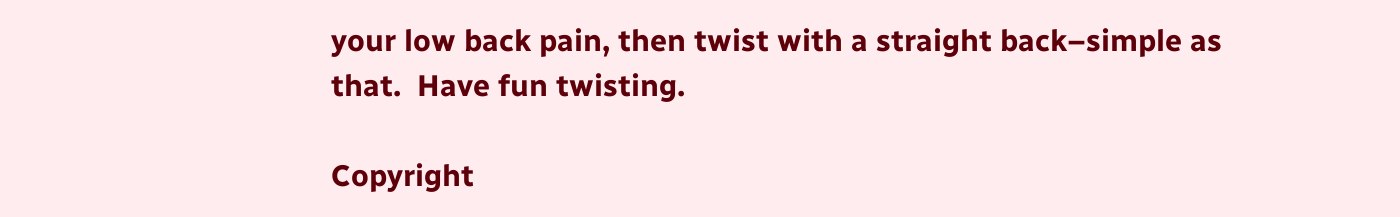your low back pain, then twist with a straight back–simple as that.  Have fun twisting.

Copyright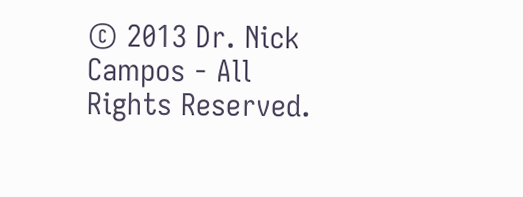© 2013 Dr. Nick Campos - All Rights Reserved.